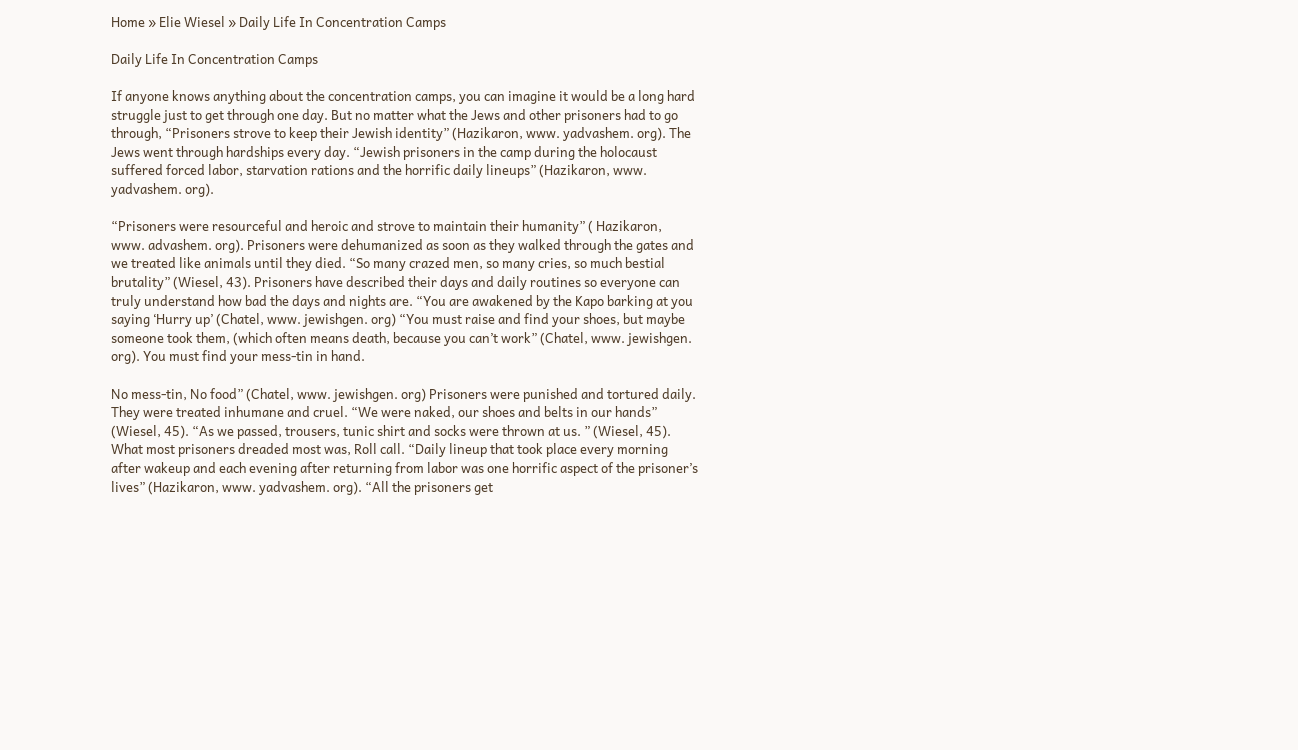Home » Elie Wiesel » Daily Life In Concentration Camps

Daily Life In Concentration Camps

If anyone knows anything about the concentration camps, you can imagine it would be a long hard struggle just to get through one day. But no matter what the Jews and other prisoners had to go through, “Prisoners strove to keep their Jewish identity” (Hazikaron, www. yadvashem. org). The Jews went through hardships every day. “Jewish prisoners in the camp during the holocaust suffered forced labor, starvation rations and the horrific daily lineups” (Hazikaron, www. yadvashem. org).

“Prisoners were resourceful and heroic and strove to maintain their humanity” ( Hazikaron, www. advashem. org). Prisoners were dehumanized as soon as they walked through the gates and we treated like animals until they died. “So many crazed men, so many cries, so much bestial brutality” (Wiesel, 43). Prisoners have described their days and daily routines so everyone can truly understand how bad the days and nights are. “You are awakened by the Kapo barking at you saying ‘Hurry up’ (Chatel, www. jewishgen. org) “You must raise and find your shoes, but maybe someone took them, (which often means death, because you can’t work” (Chatel, www. jewishgen. org). You must find your mess-tin in hand.

No mess-tin, No food” (Chatel, www. jewishgen. org) Prisoners were punished and tortured daily. They were treated inhumane and cruel. “We were naked, our shoes and belts in our hands” (Wiesel, 45). “As we passed, trousers, tunic shirt and socks were thrown at us. ” (Wiesel, 45). What most prisoners dreaded most was, Roll call. “Daily lineup that took place every morning after wakeup and each evening after returning from labor was one horrific aspect of the prisoner’s lives” (Hazikaron, www. yadvashem. org). “All the prisoners get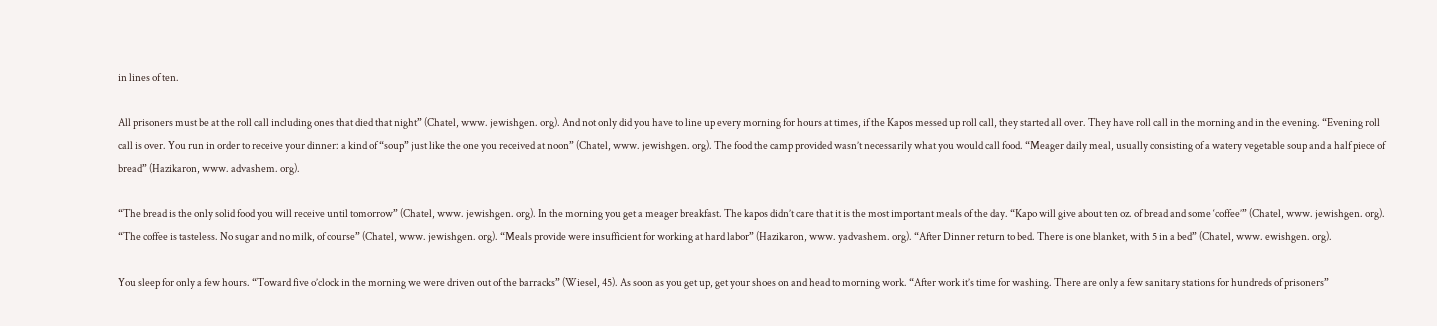in lines of ten.

All prisoners must be at the roll call including ones that died that night” (Chatel, www. jewishgen. org). And not only did you have to line up every morning for hours at times, if the Kapos messed up roll call, they started all over. They have roll call in the morning and in the evening. “Evening roll call is over. You run in order to receive your dinner: a kind of “soup” just like the one you received at noon” (Chatel, www. jewishgen. org). The food the camp provided wasn’t necessarily what you would call food. “Meager daily meal, usually consisting of a watery vegetable soup and a half piece of bread” (Hazikaron, www. advashem. org).

“The bread is the only solid food you will receive until tomorrow” (Chatel, www. jewishgen. org). In the morning you get a meager breakfast. The kapos didn’t care that it is the most important meals of the day. “Kapo will give about ten oz. of bread and some ‘coffee’” (Chatel, www. jewishgen. org). “The coffee is tasteless. No sugar and no milk, of course” (Chatel, www. jewishgen. org). “Meals provide were insufficient for working at hard labor” (Hazikaron, www. yadvashem. org). “After Dinner return to bed. There is one blanket, with 5 in a bed” (Chatel, www. ewishgen. org).

You sleep for only a few hours. “Toward five o’clock in the morning we were driven out of the barracks” (Wiesel, 45). As soon as you get up, get your shoes on and head to morning work. “After work it’s time for washing. There are only a few sanitary stations for hundreds of prisoners”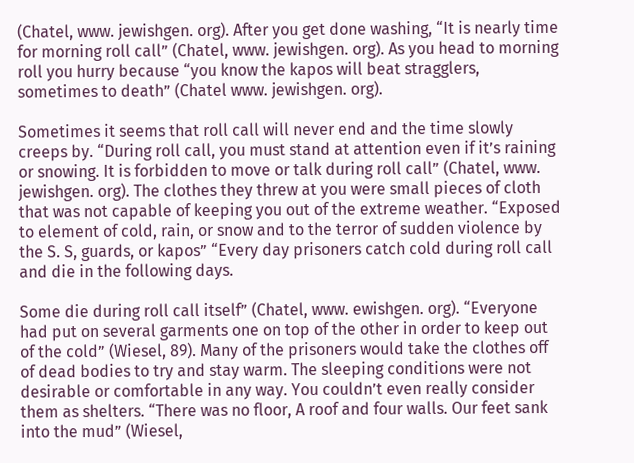(Chatel, www. jewishgen. org). After you get done washing, “It is nearly time for morning roll call” (Chatel, www. jewishgen. org). As you head to morning roll you hurry because “you know the kapos will beat stragglers, sometimes to death” (Chatel www. jewishgen. org).

Sometimes it seems that roll call will never end and the time slowly creeps by. “During roll call, you must stand at attention even if it’s raining or snowing. It is forbidden to move or talk during roll call” (Chatel, www. jewishgen. org). The clothes they threw at you were small pieces of cloth that was not capable of keeping you out of the extreme weather. “Exposed to element of cold, rain, or snow and to the terror of sudden violence by the S. S, guards, or kapos” “Every day prisoners catch cold during roll call and die in the following days.

Some die during roll call itself” (Chatel, www. ewishgen. org). “Everyone had put on several garments one on top of the other in order to keep out of the cold” (Wiesel, 89). Many of the prisoners would take the clothes off of dead bodies to try and stay warm. The sleeping conditions were not desirable or comfortable in any way. You couldn’t even really consider them as shelters. “There was no floor, A roof and four walls. Our feet sank into the mud” (Wiesel,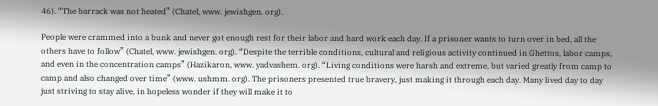46). “The barrack was not heated” (Chatel, www. jewishgen. org).

People were crammed into a bunk and never got enough rest for their labor and hard work each day. If a prisoner wants to turn over in bed, all the others have to follow” (Chatel, www. jewishgen. org). “Despite the terrible conditions, cultural and religious activity continued in Ghettos, labor camps, and even in the concentration camps” (Hazikaron, www. yadvashem. org). “Living conditions were harsh and extreme, but varied greatly from camp to camp and also changed over time” (www. ushmm. org). The prisoners presented true bravery, just making it through each day. Many lived day to day just striving to stay alive, in hopeless wonder if they will make it to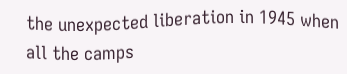the unexpected liberation in 1945 when all the camps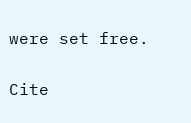were set free.

Cite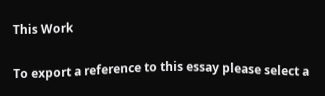This Work

To export a reference to this essay please select a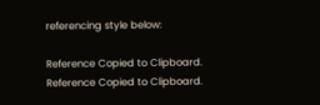referencing style below:

Reference Copied to Clipboard.
Reference Copied to Clipboard.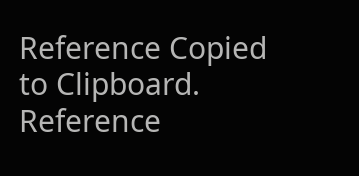Reference Copied to Clipboard.
Reference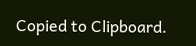Copied to Clipboard.